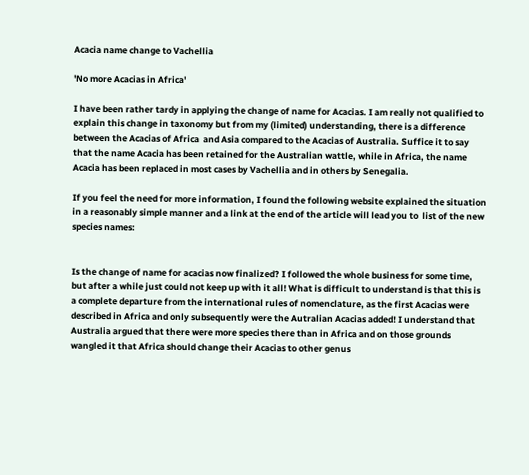Acacia name change to Vachellia

'No more Acacias in Africa'

I have been rather tardy in applying the change of name for Acacias. I am really not qualified to explain this change in taxonomy but from my (limited) understanding, there is a difference between the Acacias of Africa  and Asia compared to the Acacias of Australia. Suffice it to say that the name Acacia has been retained for the Australian wattle, while in Africa, the name Acacia has been replaced in most cases by Vachellia and in others by Senegalia.

If you feel the need for more information, I found the following website explained the situation in a reasonably simple manner and a link at the end of the article will lead you to  list of the new species names:


Is the change of name for acacias now finalized? I followed the whole business for some time, but after a while just could not keep up with it all! What is difficult to understand is that this is a complete departure from the international rules of nomenclature, as the first Acacias were described in Africa and only subsequently were the Autralian Acacias added! I understand that Australia argued that there were more species there than in Africa and on those grounds wangled it that Africa should change their Acacias to other genus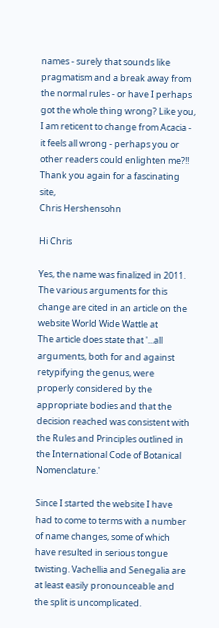names - surely that sounds like pragmatism and a break away from the normal rules - or have I perhaps got the whole thing wrong? Like you, I am reticent to change from Acacia - it feels all wrong - perhaps you or other readers could enlighten me?!!
Thank you again for a fascinating site,
Chris Hershensohn

Hi Chris

Yes, the name was finalized in 2011. The various arguments for this change are cited in an article on the website World Wide Wattle at
The article does state that '...all arguments, both for and against retypifying the genus, were properly considered by the appropriate bodies and that the decision reached was consistent with the Rules and Principles outlined in the International Code of Botanical Nomenclature.'

Since I started the website I have had to come to terms with a number of name changes, some of which have resulted in serious tongue twisting. Vachellia and Senegalia are at least easily pronounceable and the split is uncomplicated.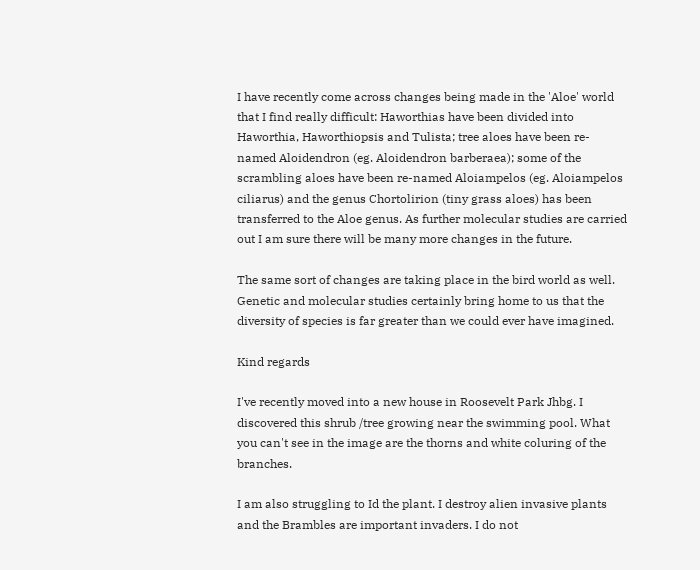I have recently come across changes being made in the 'Aloe' world that I find really difficult: Haworthias have been divided into Haworthia, Haworthiopsis and Tulista; tree aloes have been re-named Aloidendron (eg. Aloidendron barberaea); some of the scrambling aloes have been re-named Aloiampelos (eg. Aloiampelos ciliarus) and the genus Chortolirion (tiny grass aloes) has been transferred to the Aloe genus. As further molecular studies are carried out I am sure there will be many more changes in the future.

The same sort of changes are taking place in the bird world as well. Genetic and molecular studies certainly bring home to us that the diversity of species is far greater than we could ever have imagined.

Kind regards

I've recently moved into a new house in Roosevelt Park Jhbg. I discovered this shrub /tree growing near the swimming pool. What you can't see in the image are the thorns and white coluring of the branches.

I am also struggling to Id the plant. I destroy alien invasive plants and the Brambles are important invaders. I do not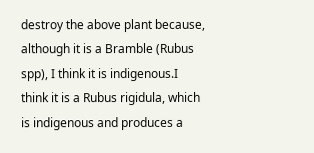destroy the above plant because, although it is a Bramble (Rubus spp), I think it is indigenous.I think it is a Rubus rigidula, which is indigenous and produces a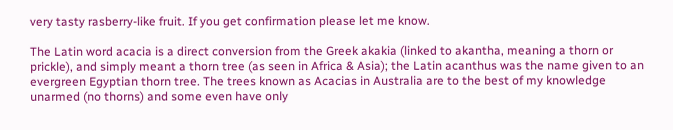very tasty rasberry-like fruit. If you get confirmation please let me know.

The Latin word acacia is a direct conversion from the Greek akakia (linked to akantha, meaning a thorn or prickle), and simply meant a thorn tree (as seen in Africa & Asia); the Latin acanthus was the name given to an evergreen Egyptian thorn tree. The trees known as Acacias in Australia are to the best of my knowledge unarmed (no thorns) and some even have only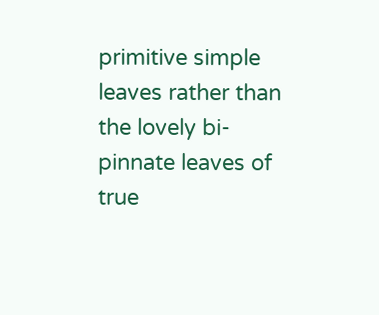primitive simple leaves rather than the lovely bi-pinnate leaves of true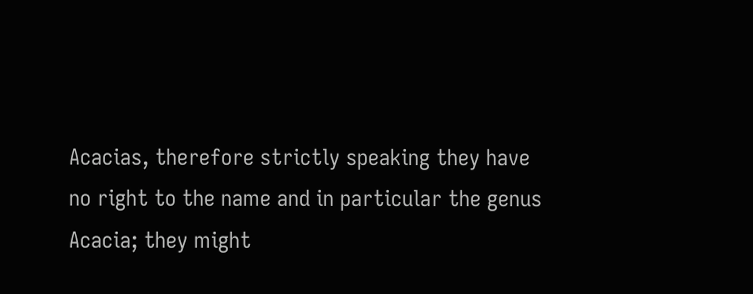Acacias, therefore strictly speaking they have no right to the name and in particular the genus Acacia; they might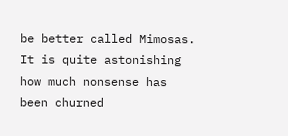be better called Mimosas. It is quite astonishing how much nonsense has been churned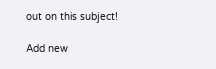out on this subject!

Add new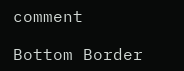comment

Bottom Border